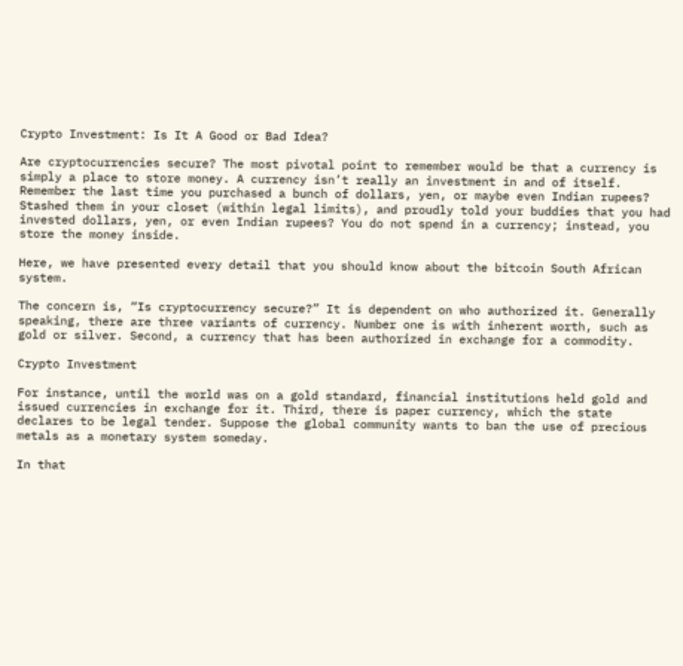Crypto Investment: Is It A Good or Bad Idea?

Are cryptocurrencies secure? The most pivotal point to remember would be that a currency is simply a place to store money. A currency isn’t really an investment in and of itself. Remember the last time you purchased a bunch of dollars, yen, or maybe even Indian rupees? Stashed them in your closet (within legal limits), and proudly told your buddies that you had invested dollars, yen, or even Indian rupees? You do not spend in a currency; instead, you store the money inside.

Here, we have presented every detail that you should know about the bitcoin South African system.

The concern is, “Is cryptocurrency secure?” It is dependent on who authorized it. Generally speaking, there are three variants of currency. Number one is with inherent worth, such as gold or silver. Second, a currency that has been authorized in exchange for a commodity.

Crypto Investment

For instance, until the world was on a gold standard, financial institutions held gold and issued currencies in exchange for it. Third, there is paper currency, which the state declares to be legal tender. Suppose the global community wants to ban the use of precious metals as a monetary system someday.

In that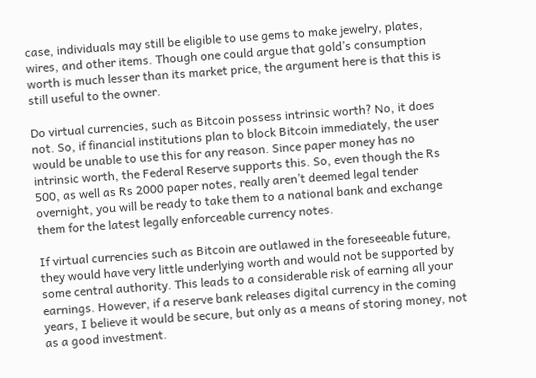case, individuals may still be eligible to use gems to make jewelry, plates, wires, and other items. Though one could argue that gold’s consumption worth is much lesser than its market price, the argument here is that this is still useful to the owner.

Do virtual currencies, such as Bitcoin possess intrinsic worth? No, it does not. So, if financial institutions plan to block Bitcoin immediately, the user would be unable to use this for any reason. Since paper money has no intrinsic worth, the Federal Reserve supports this. So, even though the Rs 500, as well as Rs 2000 paper notes, really aren’t deemed legal tender overnight, you will be ready to take them to a national bank and exchange them for the latest legally enforceable currency notes.

If virtual currencies such as Bitcoin are outlawed in the foreseeable future, they would have very little underlying worth and would not be supported by some central authority. This leads to a considerable risk of earning all your earnings. However, if a reserve bank releases digital currency in the coming years, I believe it would be secure, but only as a means of storing money, not as a good investment.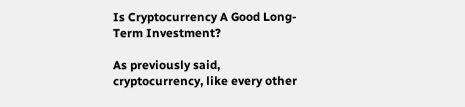Is Cryptocurrency A Good Long-Term Investment?

As previously said, cryptocurrency, like every other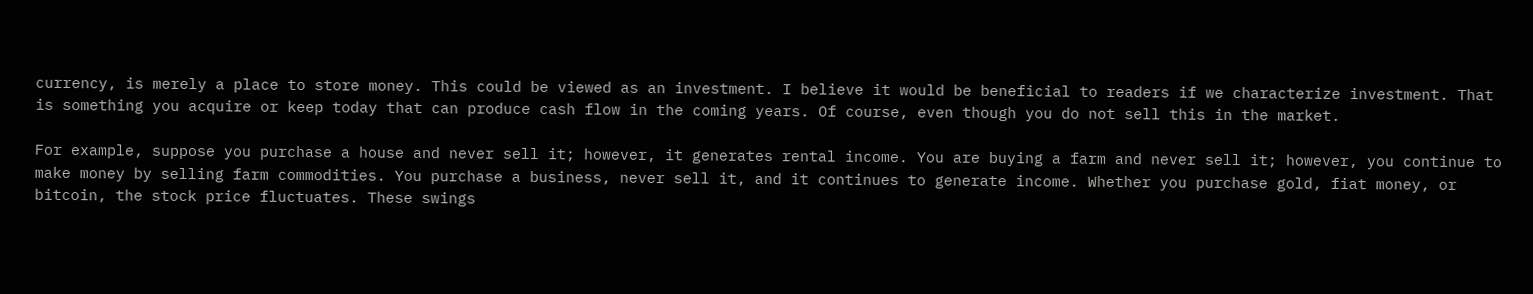currency, is merely a place to store money. This could be viewed as an investment. I believe it would be beneficial to readers if we characterize investment. That is something you acquire or keep today that can produce cash flow in the coming years. Of course, even though you do not sell this in the market.

For example, suppose you purchase a house and never sell it; however, it generates rental income. You are buying a farm and never sell it; however, you continue to make money by selling farm commodities. You purchase a business, never sell it, and it continues to generate income. Whether you purchase gold, fiat money, or bitcoin, the stock price fluctuates. These swings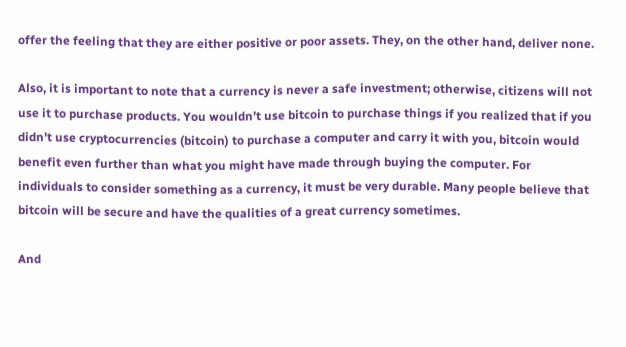offer the feeling that they are either positive or poor assets. They, on the other hand, deliver none.

Also, it is important to note that a currency is never a safe investment; otherwise, citizens will not use it to purchase products. You wouldn’t use bitcoin to purchase things if you realized that if you didn’t use cryptocurrencies (bitcoin) to purchase a computer and carry it with you, bitcoin would benefit even further than what you might have made through buying the computer. For individuals to consider something as a currency, it must be very durable. Many people believe that bitcoin will be secure and have the qualities of a great currency sometimes.

And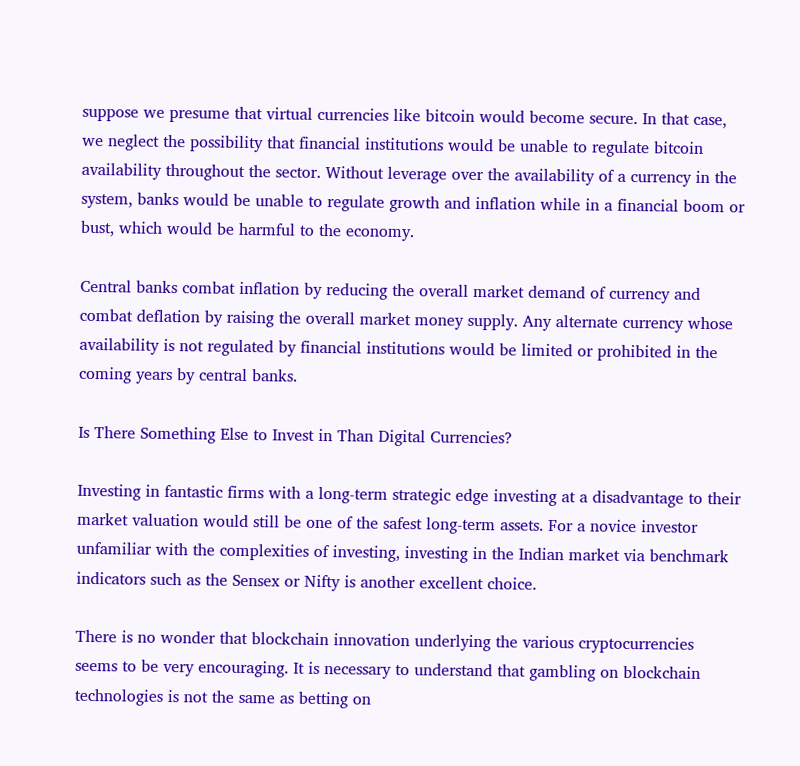suppose we presume that virtual currencies like bitcoin would become secure. In that case, we neglect the possibility that financial institutions would be unable to regulate bitcoin availability throughout the sector. Without leverage over the availability of a currency in the system, banks would be unable to regulate growth and inflation while in a financial boom or bust, which would be harmful to the economy.

Central banks combat inflation by reducing the overall market demand of currency and combat deflation by raising the overall market money supply. Any alternate currency whose availability is not regulated by financial institutions would be limited or prohibited in the coming years by central banks.

Is There Something Else to Invest in Than Digital Currencies?

Investing in fantastic firms with a long-term strategic edge investing at a disadvantage to their market valuation would still be one of the safest long-term assets. For a novice investor unfamiliar with the complexities of investing, investing in the Indian market via benchmark indicators such as the Sensex or Nifty is another excellent choice.

There is no wonder that blockchain innovation underlying the various cryptocurrencies seems to be very encouraging. It is necessary to understand that gambling on blockchain technologies is not the same as betting on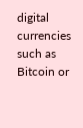digital currencies such as Bitcoin or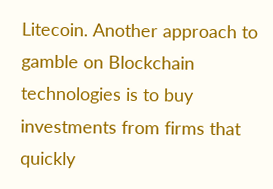Litecoin. Another approach to gamble on Blockchain technologies is to buy investments from firms that quickly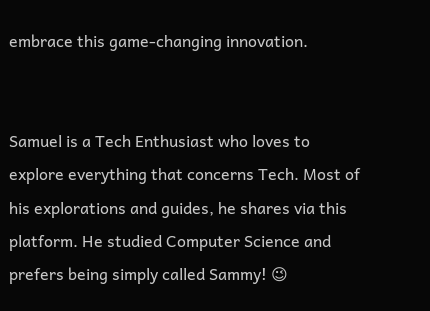embrace this game-changing innovation.


Samuel is a Tech Enthusiast who loves to explore everything that concerns Tech. Most of his explorations and guides, he shares via this platform. He studied Computer Science and prefers being simply called Sammy! 😉